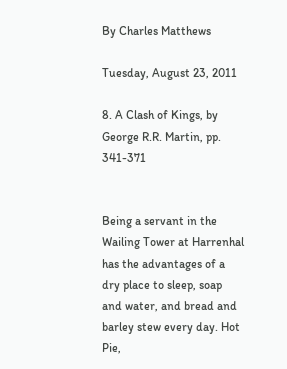By Charles Matthews

Tuesday, August 23, 2011

8. A Clash of Kings, by George R.R. Martin, pp. 341-371


Being a servant in the Wailing Tower at Harrenhal has the advantages of a dry place to sleep, soap and water, and bread and barley stew every day. Hot Pie,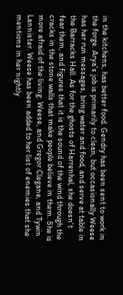in the kitchens, has better food. Gendry has been sent to work in the forge. Arya's job is primarily to clean, but occasionally Weese has her run messages, bring water and food, and serve at table in the Barracks Hall. As for the ghosts of Harrenhal, she doesn't fear them, and figures that it is the sound of the wind through the cracks in the stone walls that make people believe in them. She is more afraid of the living: Weese, and Gregor Clegane, and Tywin Lannister. Weese has been added to her list of enemies that she mentions in her nightly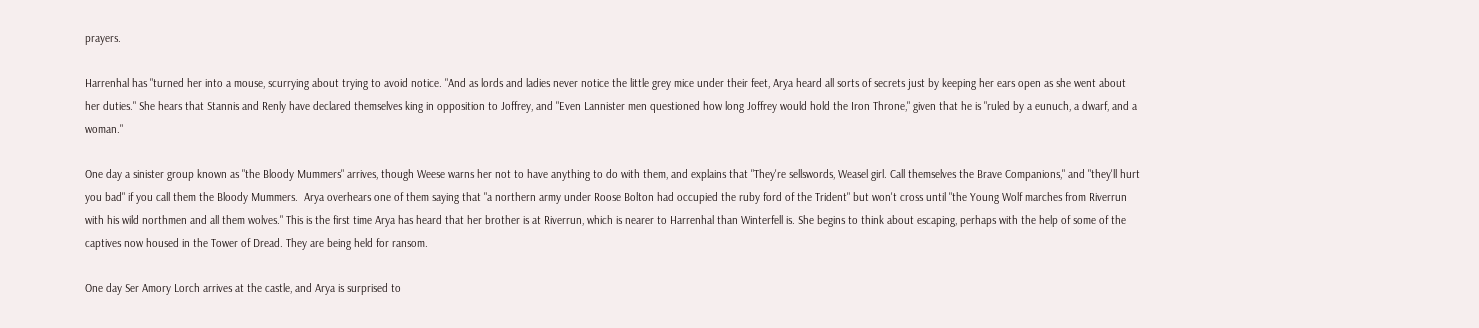prayers.

Harrenhal has "turned her into a mouse, scurrying about trying to avoid notice. "And as lords and ladies never notice the little grey mice under their feet, Arya heard all sorts of secrets just by keeping her ears open as she went about her duties." She hears that Stannis and Renly have declared themselves king in opposition to Joffrey, and "Even Lannister men questioned how long Joffrey would hold the Iron Throne," given that he is "ruled by a eunuch, a dwarf, and a woman."

One day a sinister group known as "the Bloody Mummers" arrives, though Weese warns her not to have anything to do with them, and explains that "They're sellswords, Weasel girl. Call themselves the Brave Companions," and "they'll hurt you bad" if you call them the Bloody Mummers.  Arya overhears one of them saying that "a northern army under Roose Bolton had occupied the ruby ford of the Trident" but won't cross until "the Young Wolf marches from Riverrun with his wild northmen and all them wolves." This is the first time Arya has heard that her brother is at Riverrun, which is nearer to Harrenhal than Winterfell is. She begins to think about escaping, perhaps with the help of some of the captives now housed in the Tower of Dread. They are being held for ransom.

One day Ser Amory Lorch arrives at the castle, and Arya is surprised to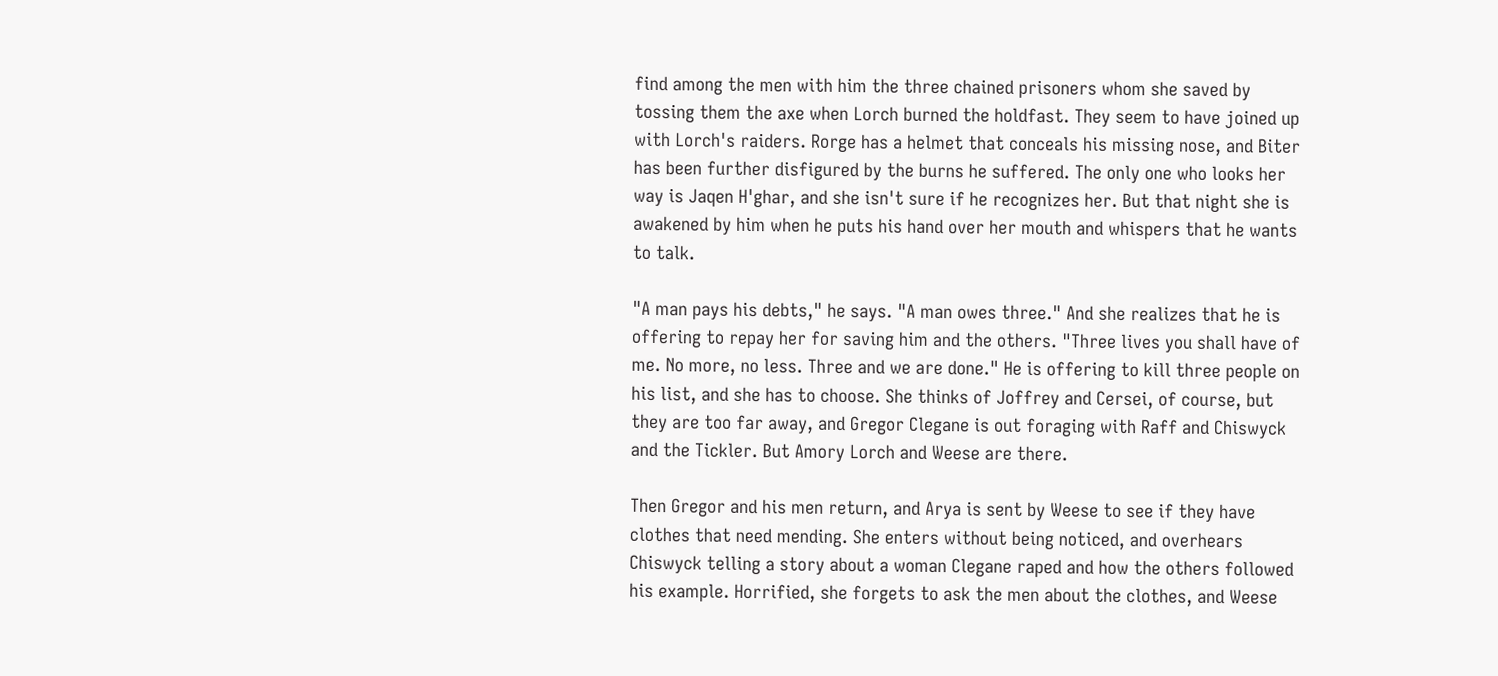find among the men with him the three chained prisoners whom she saved by tossing them the axe when Lorch burned the holdfast. They seem to have joined up with Lorch's raiders. Rorge has a helmet that conceals his missing nose, and Biter has been further disfigured by the burns he suffered. The only one who looks her way is Jaqen H'ghar, and she isn't sure if he recognizes her. But that night she is awakened by him when he puts his hand over her mouth and whispers that he wants to talk.

"A man pays his debts," he says. "A man owes three." And she realizes that he is offering to repay her for saving him and the others. "Three lives you shall have of me. No more, no less. Three and we are done." He is offering to kill three people on his list, and she has to choose. She thinks of Joffrey and Cersei, of course, but they are too far away, and Gregor Clegane is out foraging with Raff and Chiswyck and the Tickler. But Amory Lorch and Weese are there.

Then Gregor and his men return, and Arya is sent by Weese to see if they have clothes that need mending. She enters without being noticed, and overhears Chiswyck telling a story about a woman Clegane raped and how the others followed his example. Horrified, she forgets to ask the men about the clothes, and Weese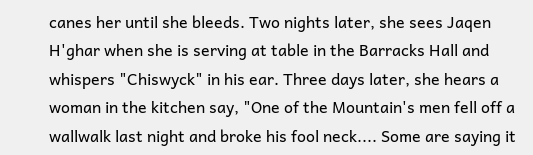canes her until she bleeds. Two nights later, she sees Jaqen H'ghar when she is serving at table in the Barracks Hall and whispers "Chiswyck" in his ear. Three days later, she hears a woman in the kitchen say, "One of the Mountain's men fell off a wallwalk last night and broke his fool neck.... Some are saying it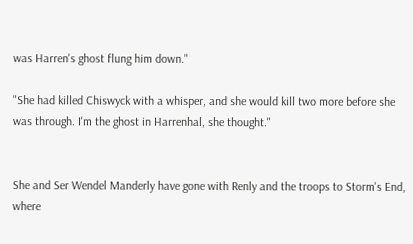was Harren's ghost flung him down."

"She had killed Chiswyck with a whisper, and she would kill two more before she was through. I'm the ghost in Harrenhal, she thought."


She and Ser Wendel Manderly have gone with Renly and the troops to Storm's End, where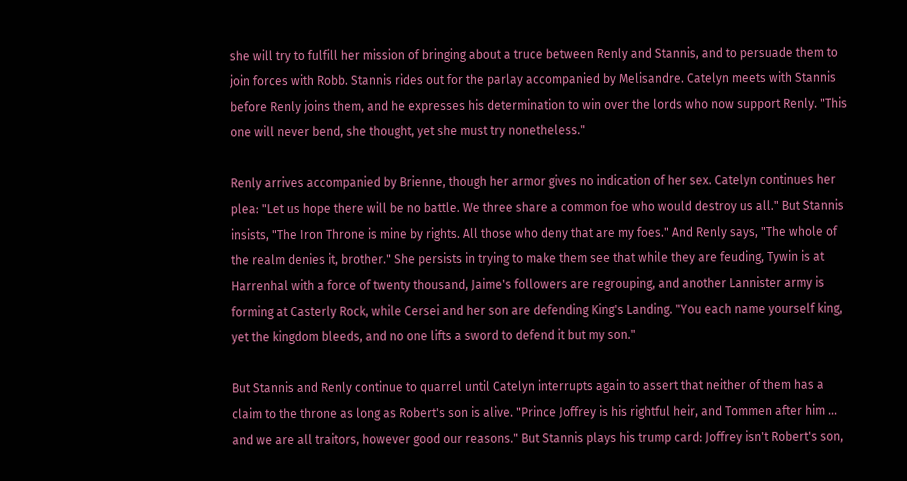she will try to fulfill her mission of bringing about a truce between Renly and Stannis, and to persuade them to join forces with Robb. Stannis rides out for the parlay accompanied by Melisandre. Catelyn meets with Stannis before Renly joins them, and he expresses his determination to win over the lords who now support Renly. "This one will never bend, she thought, yet she must try nonetheless."

Renly arrives accompanied by Brienne, though her armor gives no indication of her sex. Catelyn continues her plea: "Let us hope there will be no battle. We three share a common foe who would destroy us all." But Stannis insists, "The Iron Throne is mine by rights. All those who deny that are my foes." And Renly says, "The whole of the realm denies it, brother." She persists in trying to make them see that while they are feuding, Tywin is at Harrenhal with a force of twenty thousand, Jaime's followers are regrouping, and another Lannister army is forming at Casterly Rock, while Cersei and her son are defending King's Landing. "You each name yourself king, yet the kingdom bleeds, and no one lifts a sword to defend it but my son."

But Stannis and Renly continue to quarrel until Catelyn interrupts again to assert that neither of them has a claim to the throne as long as Robert's son is alive. "Prince Joffrey is his rightful heir, and Tommen after him ... and we are all traitors, however good our reasons." But Stannis plays his trump card: Joffrey isn't Robert's son,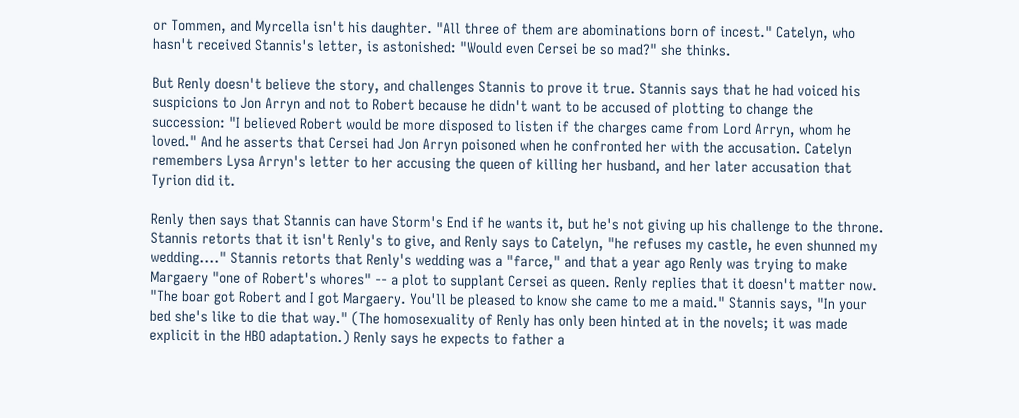or Tommen, and Myrcella isn't his daughter. "All three of them are abominations born of incest." Catelyn, who hasn't received Stannis's letter, is astonished: "Would even Cersei be so mad?" she thinks.

But Renly doesn't believe the story, and challenges Stannis to prove it true. Stannis says that he had voiced his suspicions to Jon Arryn and not to Robert because he didn't want to be accused of plotting to change the succession: "I believed Robert would be more disposed to listen if the charges came from Lord Arryn, whom he loved." And he asserts that Cersei had Jon Arryn poisoned when he confronted her with the accusation. Catelyn remembers Lysa Arryn's letter to her accusing the queen of killing her husband, and her later accusation that Tyrion did it.

Renly then says that Stannis can have Storm's End if he wants it, but he's not giving up his challenge to the throne. Stannis retorts that it isn't Renly's to give, and Renly says to Catelyn, "he refuses my castle, he even shunned my wedding...." Stannis retorts that Renly's wedding was a "farce," and that a year ago Renly was trying to make Margaery "one of Robert's whores" -- a plot to supplant Cersei as queen. Renly replies that it doesn't matter now. "The boar got Robert and I got Margaery. You'll be pleased to know she came to me a maid." Stannis says, "In your bed she's like to die that way." (The homosexuality of Renly has only been hinted at in the novels; it was made explicit in the HBO adaptation.) Renly says he expects to father a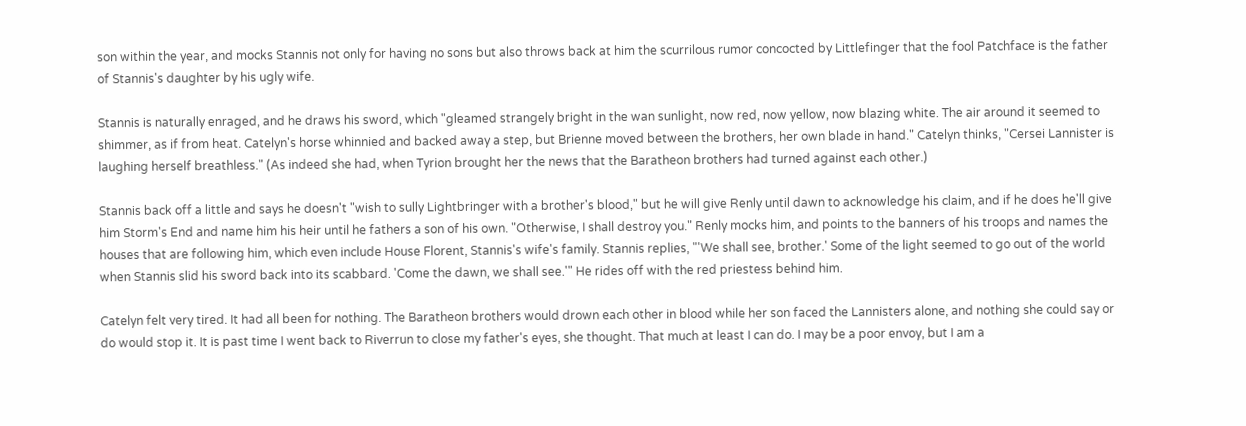son within the year, and mocks Stannis not only for having no sons but also throws back at him the scurrilous rumor concocted by Littlefinger that the fool Patchface is the father of Stannis's daughter by his ugly wife.

Stannis is naturally enraged, and he draws his sword, which "gleamed strangely bright in the wan sunlight, now red, now yellow, now blazing white. The air around it seemed to shimmer, as if from heat. Catelyn's horse whinnied and backed away a step, but Brienne moved between the brothers, her own blade in hand." Catelyn thinks, "Cersei Lannister is laughing herself breathless." (As indeed she had, when Tyrion brought her the news that the Baratheon brothers had turned against each other.)

Stannis back off a little and says he doesn't "wish to sully Lightbringer with a brother's blood," but he will give Renly until dawn to acknowledge his claim, and if he does he'll give him Storm's End and name him his heir until he fathers a son of his own. "Otherwise, I shall destroy you." Renly mocks him, and points to the banners of his troops and names the houses that are following him, which even include House Florent, Stannis's wife's family. Stannis replies, "'We shall see, brother.' Some of the light seemed to go out of the world when Stannis slid his sword back into its scabbard. 'Come the dawn, we shall see.'" He rides off with the red priestess behind him.

Catelyn felt very tired. It had all been for nothing. The Baratheon brothers would drown each other in blood while her son faced the Lannisters alone, and nothing she could say or do would stop it. It is past time I went back to Riverrun to close my father's eyes, she thought. That much at least I can do. I may be a poor envoy, but I am a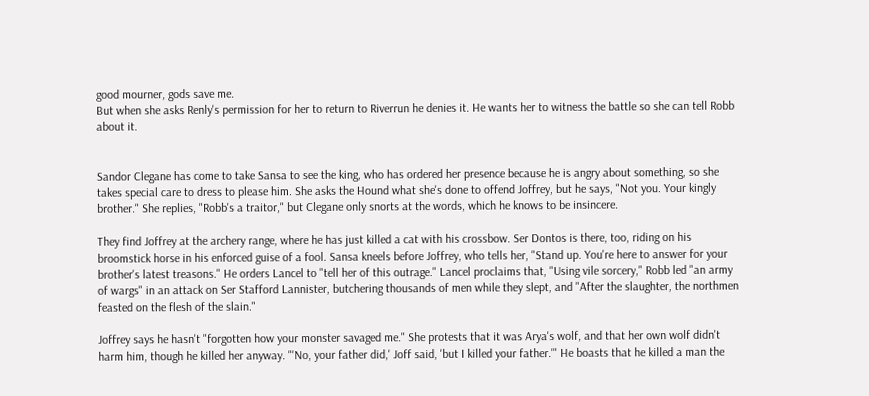good mourner, gods save me.
But when she asks Renly's permission for her to return to Riverrun he denies it. He wants her to witness the battle so she can tell Robb about it.


Sandor Clegane has come to take Sansa to see the king, who has ordered her presence because he is angry about something, so she takes special care to dress to please him. She asks the Hound what she's done to offend Joffrey, but he says, "Not you. Your kingly brother." She replies, "Robb's a traitor," but Clegane only snorts at the words, which he knows to be insincere.

They find Joffrey at the archery range, where he has just killed a cat with his crossbow. Ser Dontos is there, too, riding on his broomstick horse in his enforced guise of a fool. Sansa kneels before Joffrey, who tells her, "Stand up. You're here to answer for your brother's latest treasons." He orders Lancel to "tell her of this outrage." Lancel proclaims that, "Using vile sorcery," Robb led "an army of wargs" in an attack on Ser Stafford Lannister, butchering thousands of men while they slept, and "After the slaughter, the northmen feasted on the flesh of the slain."

Joffrey says he hasn't "forgotten how your monster savaged me." She protests that it was Arya's wolf, and that her own wolf didn't harm him, though he killed her anyway. "'No, your father did,' Joff said, 'but I killed your father.'" He boasts that he killed a man the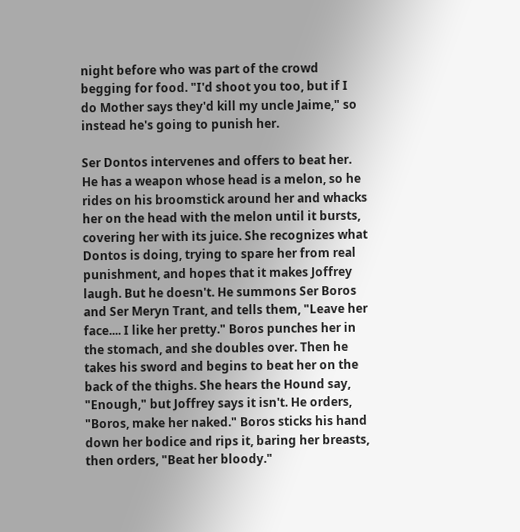night before who was part of the crowd begging for food. "I'd shoot you too, but if I do Mother says they'd kill my uncle Jaime," so instead he's going to punish her.

Ser Dontos intervenes and offers to beat her. He has a weapon whose head is a melon, so he rides on his broomstick around her and whacks her on the head with the melon until it bursts, covering her with its juice. She recognizes what Dontos is doing, trying to spare her from real punishment, and hopes that it makes Joffrey laugh. But he doesn't. He summons Ser Boros and Ser Meryn Trant, and tells them, "Leave her face.... I like her pretty." Boros punches her in the stomach, and she doubles over. Then he takes his sword and begins to beat her on the back of the thighs. She hears the Hound say, "Enough," but Joffrey says it isn't. He orders, "Boros, make her naked." Boros sticks his hand down her bodice and rips it, baring her breasts, then orders, "Beat her bloody."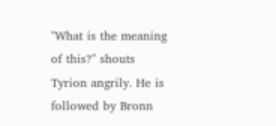"What is the meaning of this?" shouts Tyrion angrily. He is followed by Bronn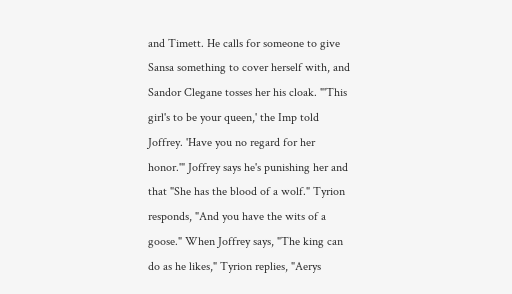and Timett. He calls for someone to give Sansa something to cover herself with, and Sandor Clegane tosses her his cloak. "'This girl's to be your queen,' the Imp told Joffrey. 'Have you no regard for her honor.'" Joffrey says he's punishing her and that "She has the blood of a wolf." Tyrion responds, "And you have the wits of a goose." When Joffrey says, "The king can do as he likes," Tyrion replies, "Aerys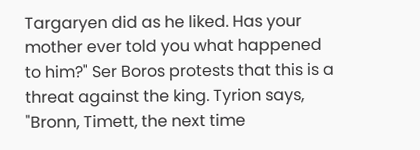Targaryen did as he liked. Has your mother ever told you what happened to him?" Ser Boros protests that this is a threat against the king. Tyrion says, "Bronn, Timett, the next time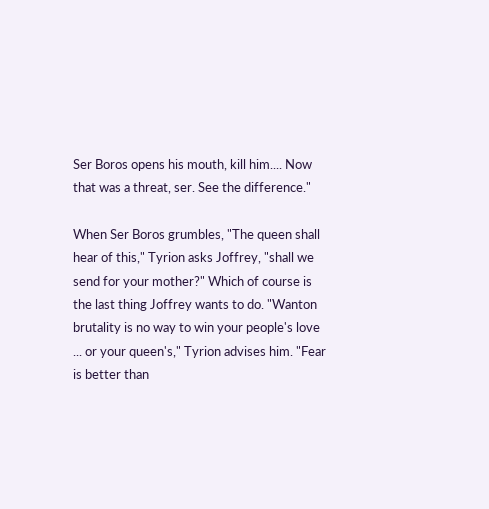Ser Boros opens his mouth, kill him.... Now that was a threat, ser. See the difference."

When Ser Boros grumbles, "The queen shall hear of this," Tyrion asks Joffrey, "shall we send for your mother?" Which of course is the last thing Joffrey wants to do. "Wanton brutality is no way to win your people's love ... or your queen's," Tyrion advises him. "Fear is better than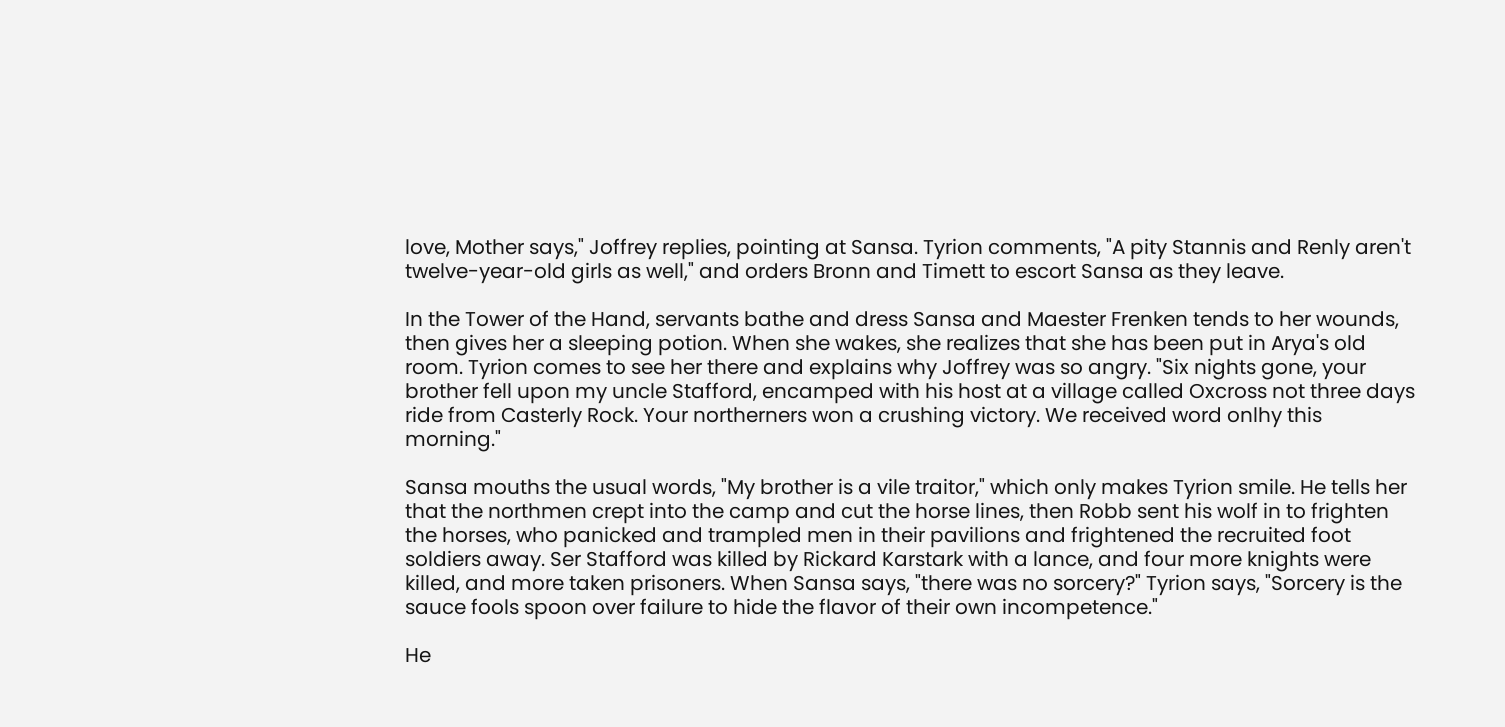love, Mother says," Joffrey replies, pointing at Sansa. Tyrion comments, "A pity Stannis and Renly aren't twelve-year-old girls as well," and orders Bronn and Timett to escort Sansa as they leave.

In the Tower of the Hand, servants bathe and dress Sansa and Maester Frenken tends to her wounds, then gives her a sleeping potion. When she wakes, she realizes that she has been put in Arya's old room. Tyrion comes to see her there and explains why Joffrey was so angry. "Six nights gone, your brother fell upon my uncle Stafford, encamped with his host at a village called Oxcross not three days ride from Casterly Rock. Your northerners won a crushing victory. We received word onlhy this morning."

Sansa mouths the usual words, "My brother is a vile traitor," which only makes Tyrion smile. He tells her that the northmen crept into the camp and cut the horse lines, then Robb sent his wolf in to frighten the horses, who panicked and trampled men in their pavilions and frightened the recruited foot soldiers away. Ser Stafford was killed by Rickard Karstark with a lance, and four more knights were killed, and more taken prisoners. When Sansa says, "there was no sorcery?" Tyrion says, "Sorcery is the sauce fools spoon over failure to hide the flavor of their own incompetence."

He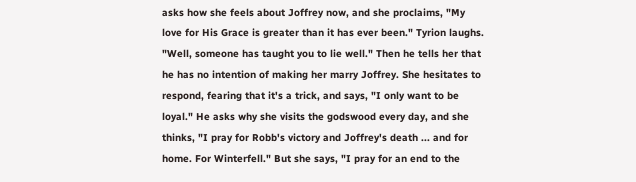asks how she feels about Joffrey now, and she proclaims, "My love for His Grace is greater than it has ever been." Tyrion laughs. "Well, someone has taught you to lie well." Then he tells her that he has no intention of making her marry Joffrey. She hesitates to respond, fearing that it's a trick, and says, "I only want to be loyal." He asks why she visits the godswood every day, and she thinks, "I pray for Robb's victory and Joffrey's death ... and for home. For Winterfell." But she says, "I pray for an end to the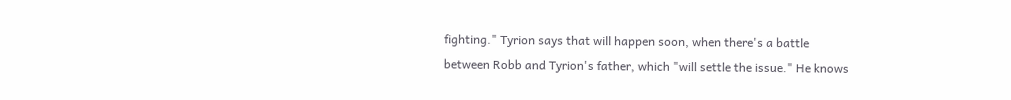fighting." Tyrion says that will happen soon, when there's a battle between Robb and Tyrion's father, which "will settle the issue." He knows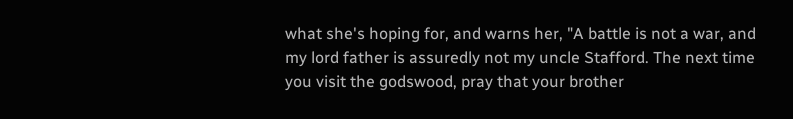what she's hoping for, and warns her, "A battle is not a war, and my lord father is assuredly not my uncle Stafford. The next time you visit the godswood, pray that your brother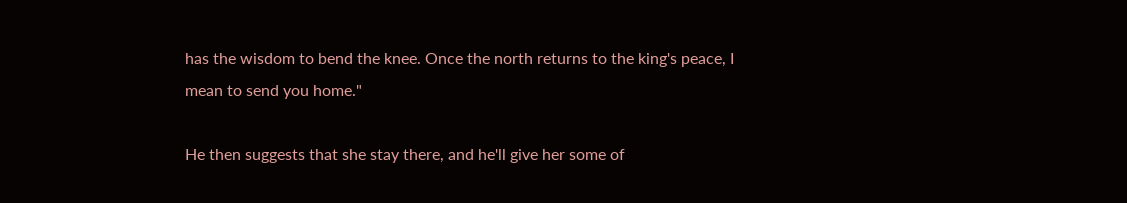has the wisdom to bend the knee. Once the north returns to the king's peace, I mean to send you home."

He then suggests that she stay there, and he'll give her some of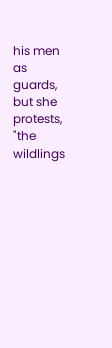his men as guards, but she protests, "the wildlings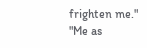frighten me." "Me as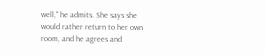well," he admits. She says she would rather return to her own room, and he agrees and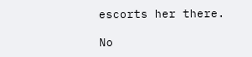escorts her there.

No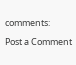comments:

Post a Comment